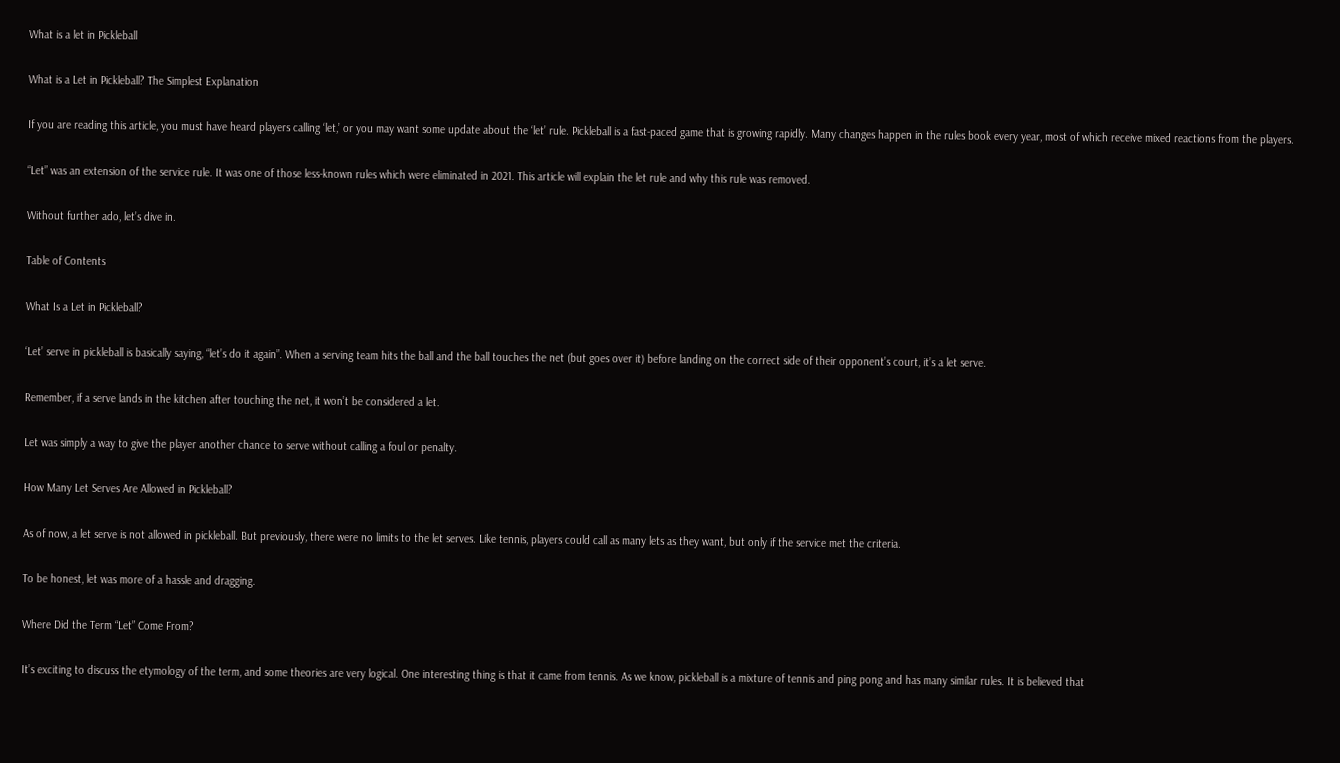What is a let in Pickleball

What is a Let in Pickleball? The Simplest Explanation

If you are reading this article, you must have heard players calling ‘let,’ or you may want some update about the ‘let’ rule. Pickleball is a fast-paced game that is growing rapidly. Many changes happen in the rules book every year, most of which receive mixed reactions from the players.

“Let” was an extension of the service rule. It was one of those less-known rules which were eliminated in 2021. This article will explain the let rule and why this rule was removed.

Without further ado, let’s dive in.

Table of Contents

What Is a Let in Pickleball?

‘Let’ serve in pickleball is basically saying, “let’s do it again”. When a serving team hits the ball and the ball touches the net (but goes over it) before landing on the correct side of their opponent’s court, it’s a let serve.

Remember, if a serve lands in the kitchen after touching the net, it won’t be considered a let.

Let was simply a way to give the player another chance to serve without calling a foul or penalty.

How Many Let Serves Are Allowed in Pickleball?

As of now, a let serve is not allowed in pickleball. But previously, there were no limits to the let serves. Like tennis, players could call as many lets as they want, but only if the service met the criteria.

To be honest, let was more of a hassle and dragging.

Where Did the Term “Let” Come From?

It’s exciting to discuss the etymology of the term, and some theories are very logical. One interesting thing is that it came from tennis. As we know, pickleball is a mixture of tennis and ping pong and has many similar rules. It is believed that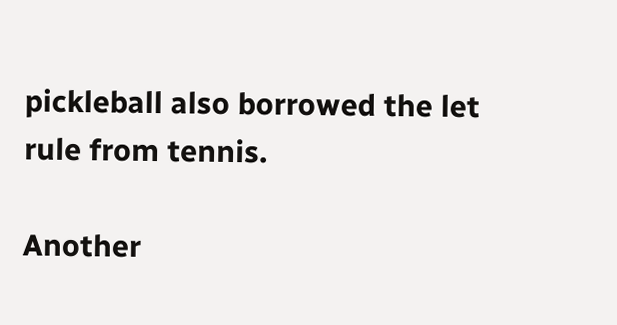pickleball also borrowed the let rule from tennis.

Another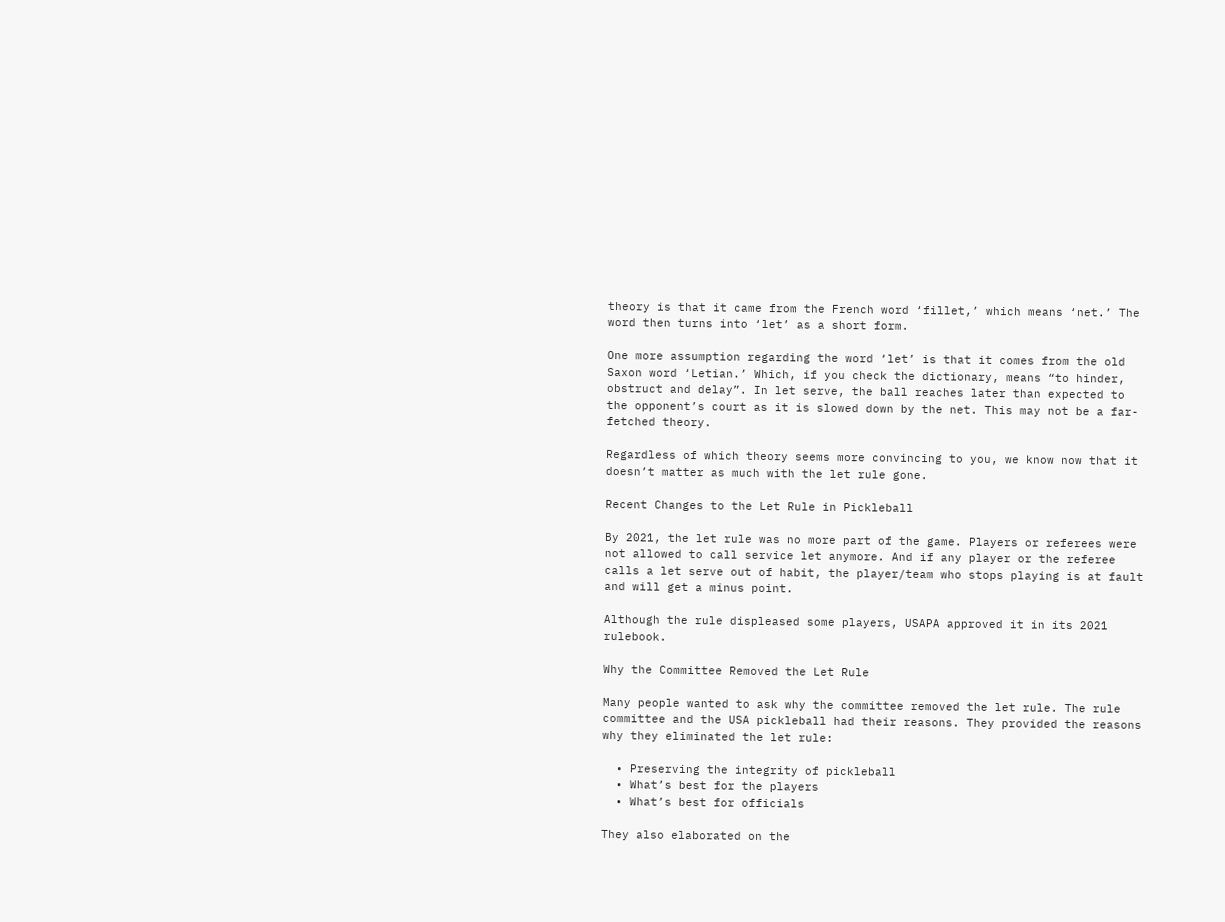theory is that it came from the French word ‘fillet,’ which means ‘net.’ The word then turns into ‘let’ as a short form.

One more assumption regarding the word ‘let’ is that it comes from the old Saxon word ‘Letian.’ Which, if you check the dictionary, means “to hinder, obstruct and delay”. In let serve, the ball reaches later than expected to the opponent’s court as it is slowed down by the net. This may not be a far-fetched theory.

Regardless of which theory seems more convincing to you, we know now that it doesn’t matter as much with the let rule gone.

Recent Changes to the Let Rule in Pickleball

By 2021, the let rule was no more part of the game. Players or referees were not allowed to call service let anymore. And if any player or the referee calls a let serve out of habit, the player/team who stops playing is at fault and will get a minus point.

Although the rule displeased some players, USAPA approved it in its 2021 rulebook.

Why the Committee Removed the Let Rule

Many people wanted to ask why the committee removed the let rule. The rule committee and the USA pickleball had their reasons. They provided the reasons why they eliminated the let rule:

  • Preserving the integrity of pickleball
  • What’s best for the players
  • What’s best for officials

They also elaborated on the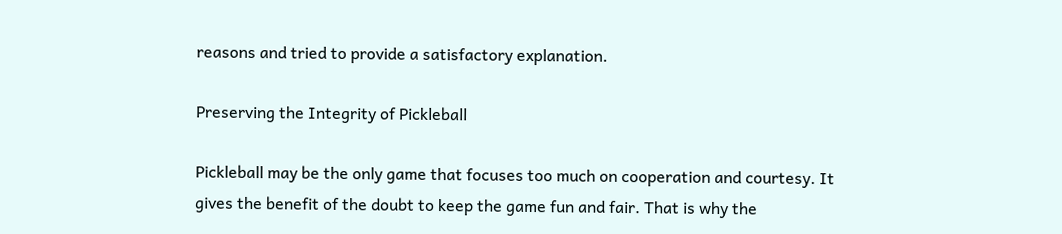reasons and tried to provide a satisfactory explanation.

Preserving the Integrity of Pickleball

Pickleball may be the only game that focuses too much on cooperation and courtesy. It gives the benefit of the doubt to keep the game fun and fair. That is why the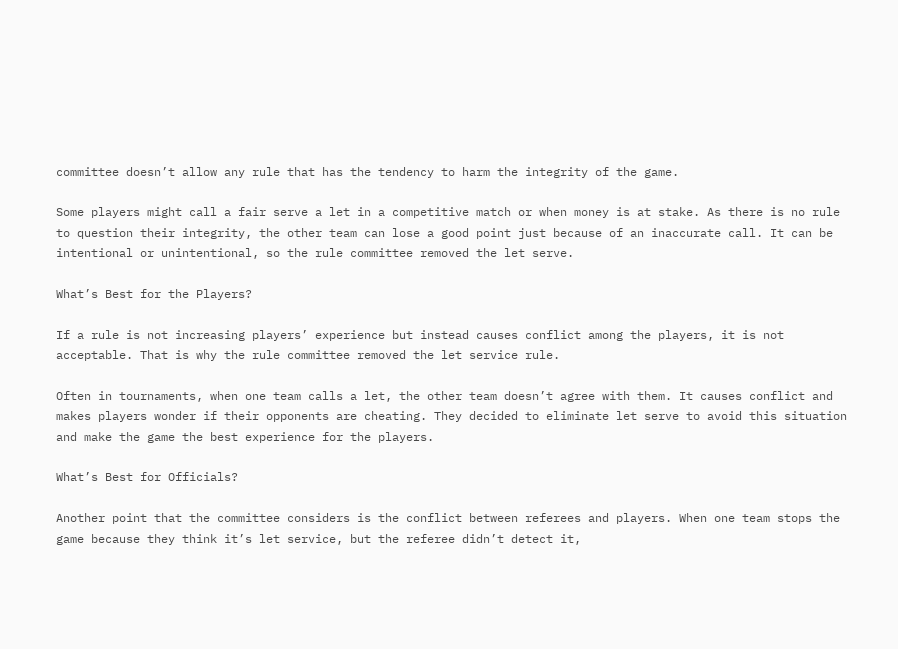committee doesn’t allow any rule that has the tendency to harm the integrity of the game.

Some players might call a fair serve a let in a competitive match or when money is at stake. As there is no rule to question their integrity, the other team can lose a good point just because of an inaccurate call. It can be intentional or unintentional, so the rule committee removed the let serve.

What’s Best for the Players?

If a rule is not increasing players’ experience but instead causes conflict among the players, it is not acceptable. That is why the rule committee removed the let service rule.

Often in tournaments, when one team calls a let, the other team doesn’t agree with them. It causes conflict and makes players wonder if their opponents are cheating. They decided to eliminate let serve to avoid this situation and make the game the best experience for the players.

What’s Best for Officials?

Another point that the committee considers is the conflict between referees and players. When one team stops the game because they think it’s let service, but the referee didn’t detect it,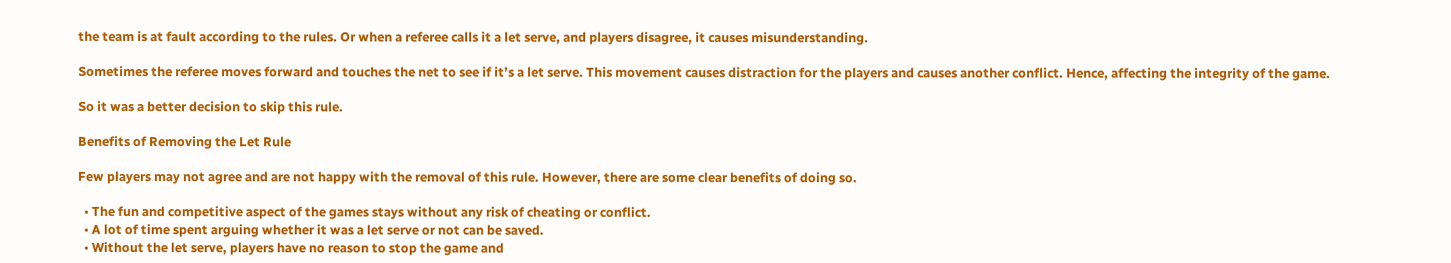the team is at fault according to the rules. Or when a referee calls it a let serve, and players disagree, it causes misunderstanding.

Sometimes the referee moves forward and touches the net to see if it’s a let serve. This movement causes distraction for the players and causes another conflict. Hence, affecting the integrity of the game.

So it was a better decision to skip this rule.

Benefits of Removing the Let Rule

Few players may not agree and are not happy with the removal of this rule. However, there are some clear benefits of doing so.

  • The fun and competitive aspect of the games stays without any risk of cheating or conflict.
  • A lot of time spent arguing whether it was a let serve or not can be saved.
  • Without the let serve, players have no reason to stop the game and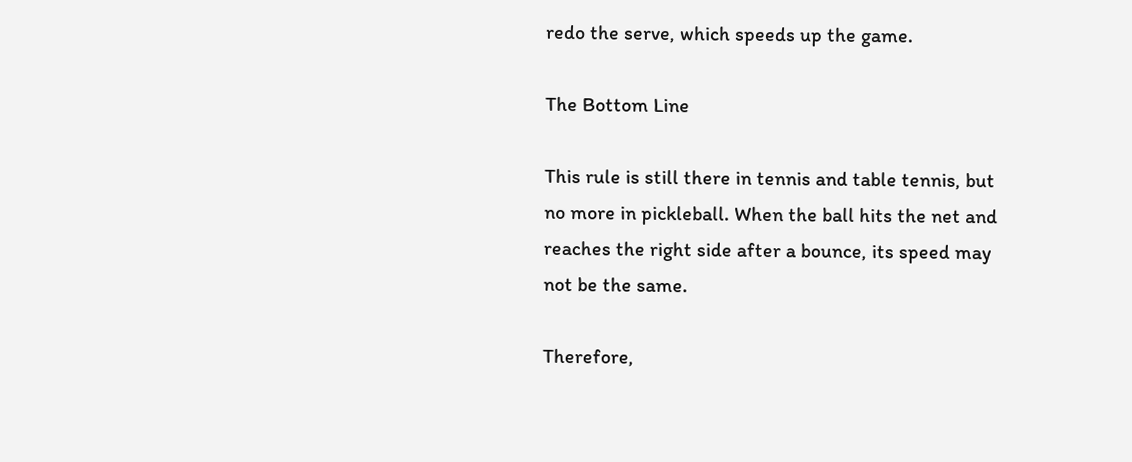redo the serve, which speeds up the game.

The Bottom Line

This rule is still there in tennis and table tennis, but no more in pickleball. When the ball hits the net and reaches the right side after a bounce, its speed may not be the same.

Therefore,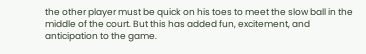the other player must be quick on his toes to meet the slow ball in the middle of the court. But this has added fun, excitement, and anticipation to the game.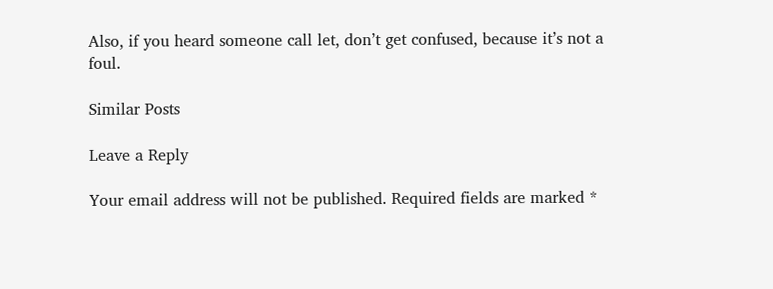Also, if you heard someone call let, don’t get confused, because it’s not a foul.

Similar Posts

Leave a Reply

Your email address will not be published. Required fields are marked *